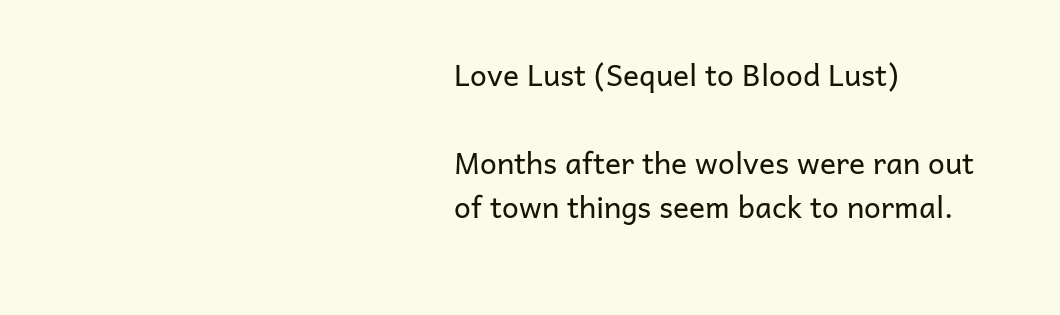Love Lust (Sequel to Blood Lust)

Months after the wolves were ran out of town things seem back to normal.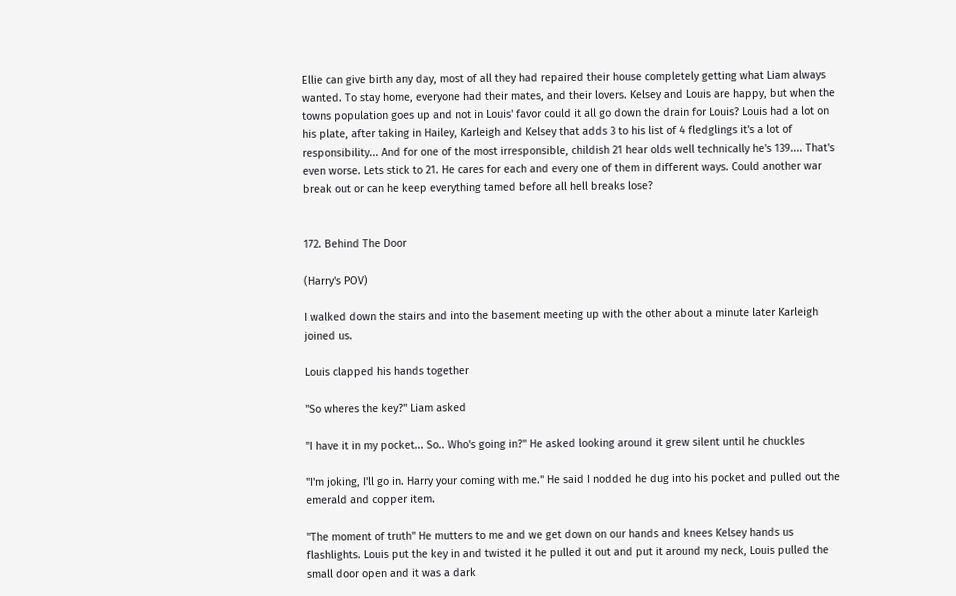Ellie can give birth any day, most of all they had repaired their house completely getting what Liam always wanted. To stay home, everyone had their mates, and their lovers. Kelsey and Louis are happy, but when the towns population goes up and not in Louis' favor could it all go down the drain for Louis? Louis had a lot on his plate, after taking in Hailey, Karleigh and Kelsey that adds 3 to his list of 4 fledglings it's a lot of responsibility... And for one of the most irresponsible, childish 21 hear olds well technically he's 139.... That's even worse. Lets stick to 21. He cares for each and every one of them in different ways. Could another war break out or can he keep everything tamed before all hell breaks lose?


172. Behind The Door

(Harry's POV)

I walked down the stairs and into the basement meeting up with the other about a minute later Karleigh joined us.

Louis clapped his hands together

"So wheres the key?" Liam asked

"I have it in my pocket... So.. Who's going in?" He asked looking around it grew silent until he chuckles

"I'm joking, I'll go in. Harry your coming with me." He said I nodded he dug into his pocket and pulled out the emerald and copper item.

"The moment of truth" He mutters to me and we get down on our hands and knees Kelsey hands us flashlights. Louis put the key in and twisted it he pulled it out and put it around my neck, Louis pulled the small door open and it was a dark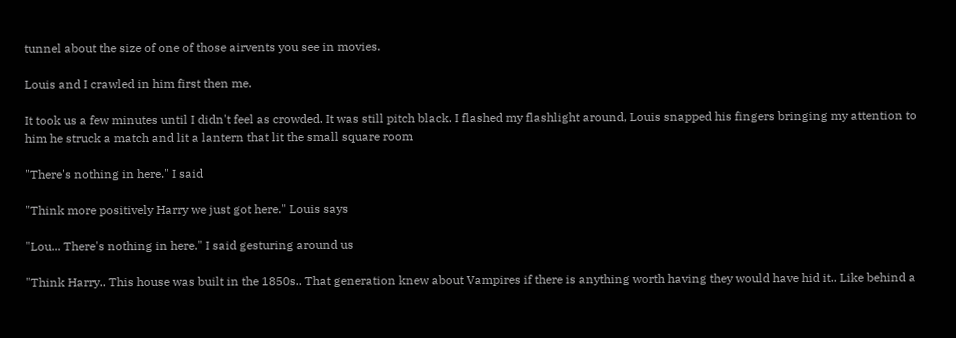tunnel about the size of one of those airvents you see in movies.

Louis and I crawled in him first then me.

It took us a few minutes until I didn't feel as crowded. It was still pitch black. I flashed my flashlight around, Louis snapped his fingers bringing my attention to him he struck a match and lit a lantern that lit the small square room

"There's nothing in here." I said

"Think more positively Harry we just got here." Louis says

"Lou... There's nothing in here." I said gesturing around us

"Think Harry.. This house was built in the 1850s.. That generation knew about Vampires if there is anything worth having they would have hid it.. Like behind a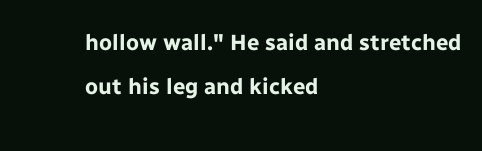hollow wall." He said and stretched out his leg and kicked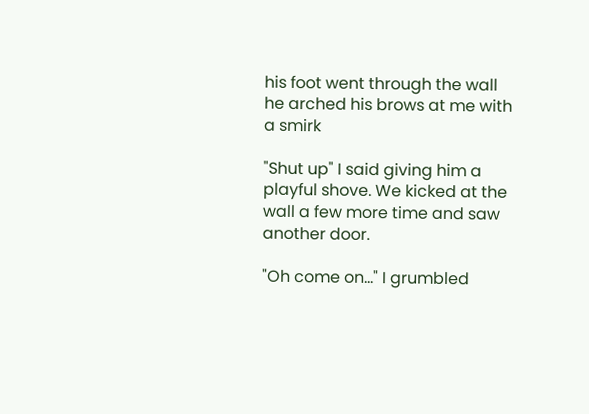his foot went through the wall he arched his brows at me with a smirk

"Shut up" I said giving him a playful shove. We kicked at the wall a few more time and saw another door.

"Oh come on..." I grumbled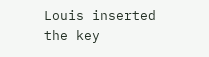Louis inserted the key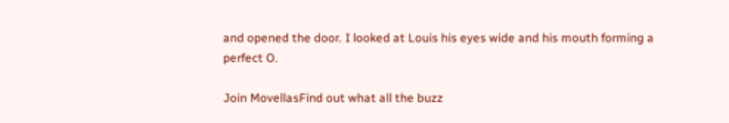and opened the door. I looked at Louis his eyes wide and his mouth forming a perfect O.

Join MovellasFind out what all the buzz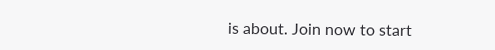is about. Join now to start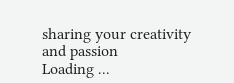sharing your creativity and passion
Loading ...